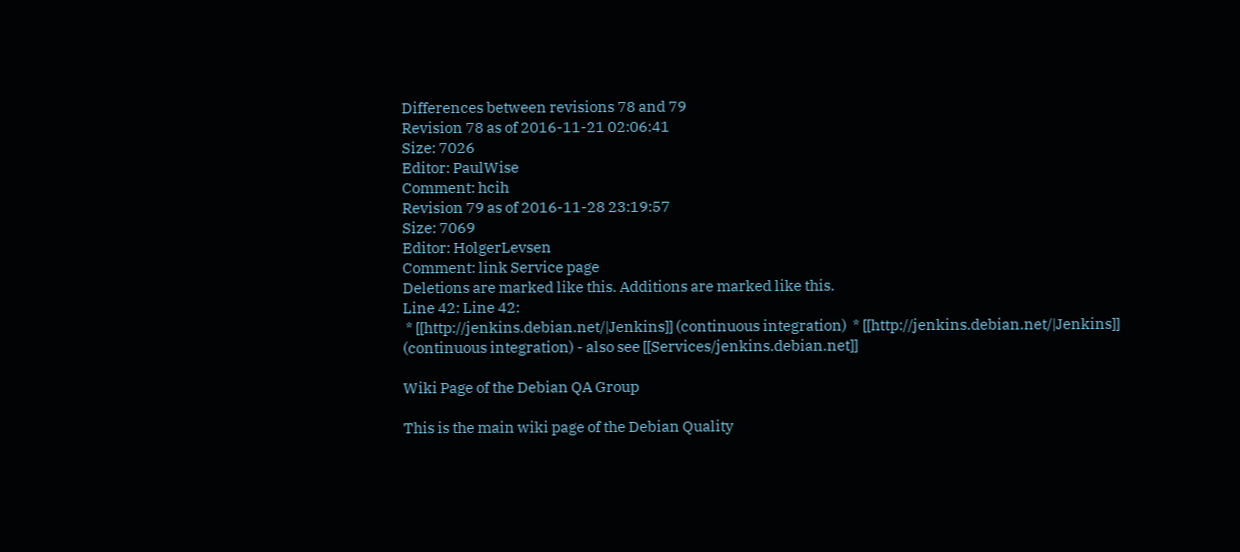Differences between revisions 78 and 79
Revision 78 as of 2016-11-21 02:06:41
Size: 7026
Editor: PaulWise
Comment: hcih
Revision 79 as of 2016-11-28 23:19:57
Size: 7069
Editor: HolgerLevsen
Comment: link Service page
Deletions are marked like this. Additions are marked like this.
Line 42: Line 42:
 * [[http://jenkins.debian.net/|Jenkins]] (continuous integration)  * [[http://jenkins.debian.net/|Jenkins]] (continuous integration) - also see [[Services/jenkins.debian.net]]

Wiki Page of the Debian QA Group

This is the main wiki page of the Debian Quality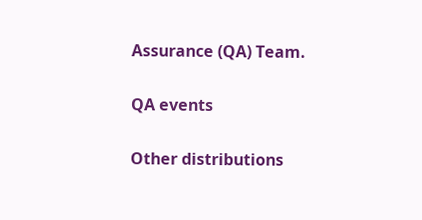Assurance (QA) Team.

QA events

Other distributions